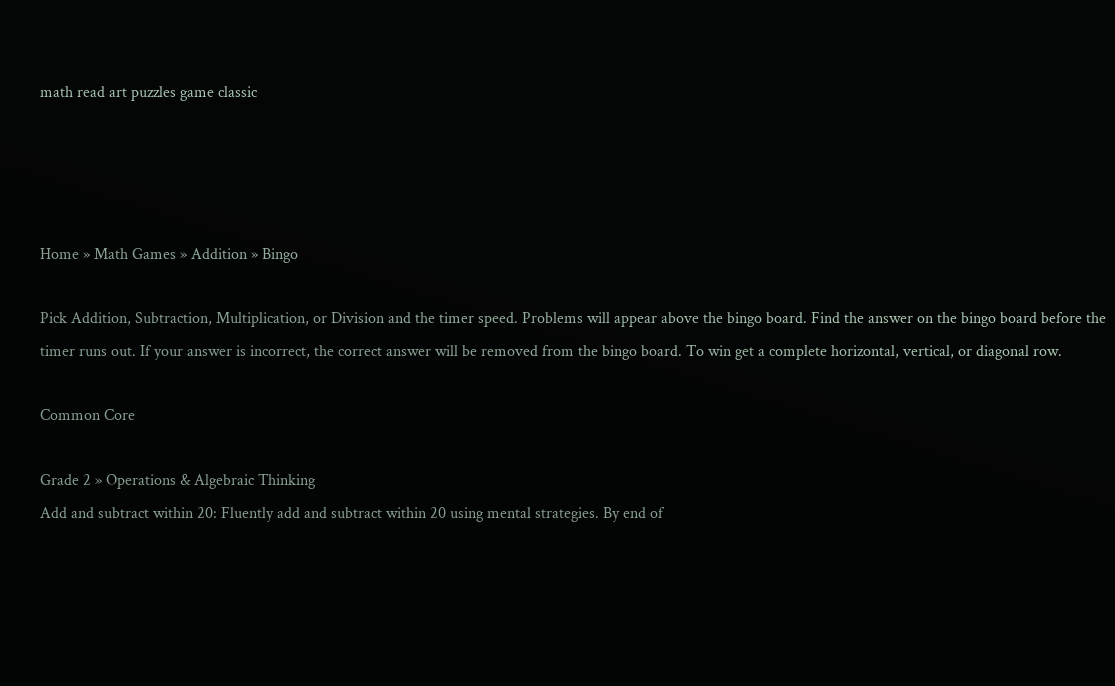math read art puzzles game classic




Home » Math Games » Addition » Bingo

Pick Addition, Subtraction, Multiplication, or Division and the timer speed. Problems will appear above the bingo board. Find the answer on the bingo board before the timer runs out. If your answer is incorrect, the correct answer will be removed from the bingo board. To win get a complete horizontal, vertical, or diagonal row.

Common Core

Grade 2 » Operations & Algebraic Thinking
Add and subtract within 20: Fluently add and subtract within 20 using mental strategies. By end of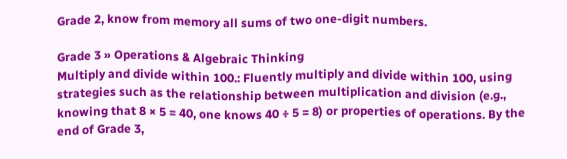Grade 2, know from memory all sums of two one-digit numbers.

Grade 3 » Operations & Algebraic Thinking
Multiply and divide within 100.: Fluently multiply and divide within 100, using strategies such as the relationship between multiplication and division (e.g., knowing that 8 × 5 = 40, one knows 40 ÷ 5 = 8) or properties of operations. By the end of Grade 3,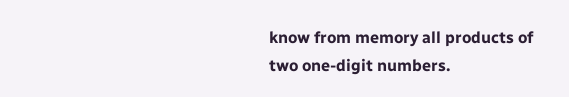know from memory all products of two one-digit numbers.